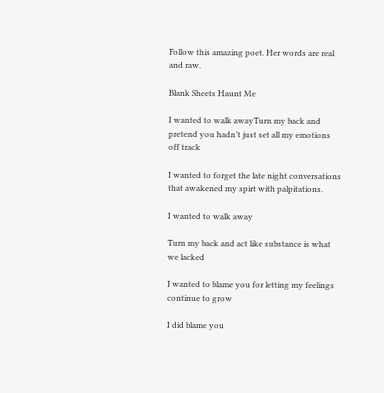Follow this amazing poet. Her words are real and raw.

Blank Sheets Haunt Me

I wanted to walk awayTurn my back and pretend you hadn’t just set all my emotions off track

I wanted to forget the late night conversations that awakened my spirt with palpitations.

I wanted to walk away

Turn my back and act like substance is what we lacked

I wanted to blame you for letting my feelings continue to grow

I did blame you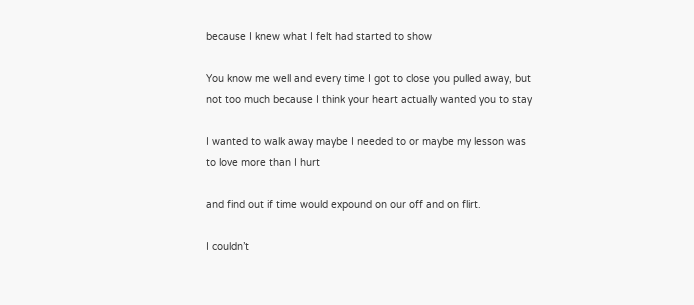because I knew what I felt had started to show

You know me well and every time I got to close you pulled away, but not too much because I think your heart actually wanted you to stay

I wanted to walk away maybe I needed to or maybe my lesson was to love more than I hurt

and find out if time would expound on our off and on flirt.

I couldn’t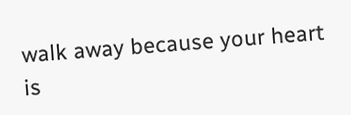walk away because your heart is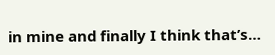in mine and finally I think that’s…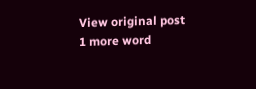View original post 1 more word